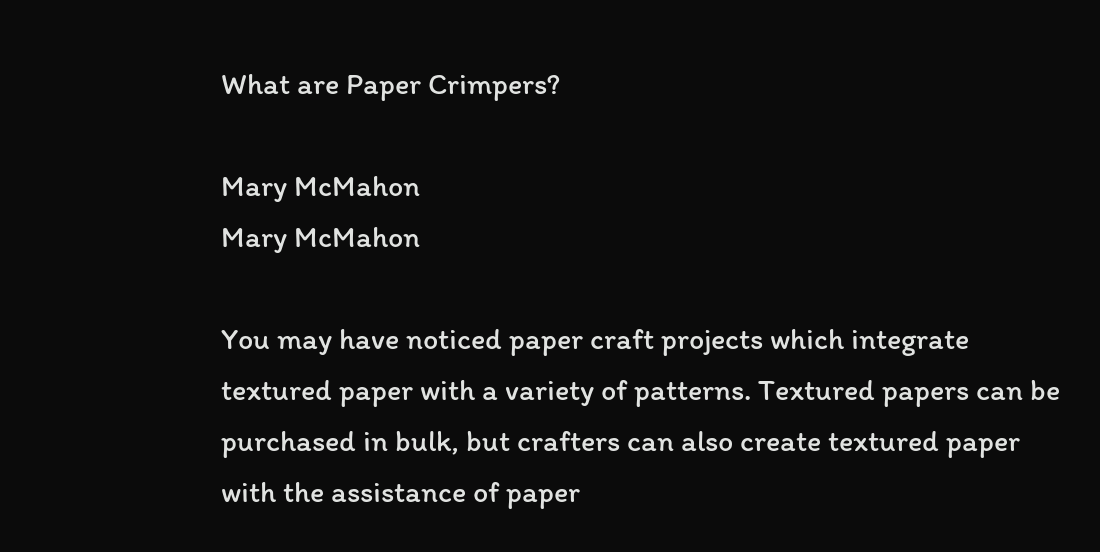What are Paper Crimpers?

Mary McMahon
Mary McMahon

You may have noticed paper craft projects which integrate textured paper with a variety of patterns. Textured papers can be purchased in bulk, but crafters can also create textured paper with the assistance of paper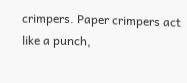crimpers. Paper crimpers act like a punch,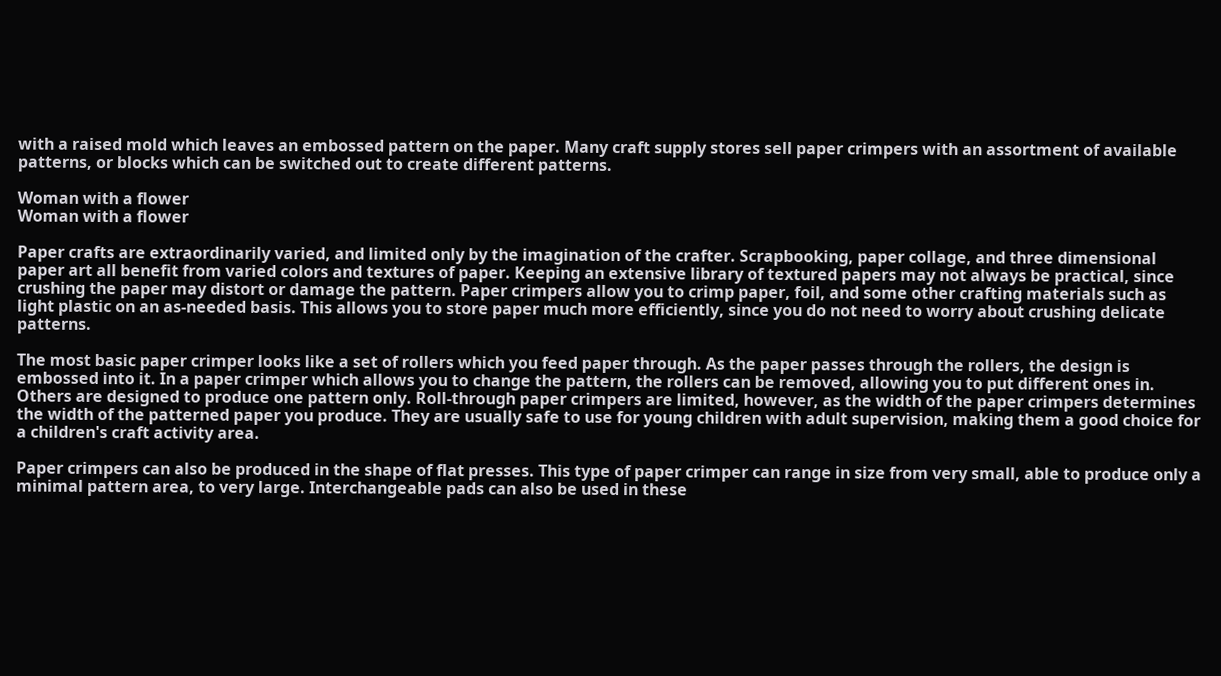with a raised mold which leaves an embossed pattern on the paper. Many craft supply stores sell paper crimpers with an assortment of available patterns, or blocks which can be switched out to create different patterns.

Woman with a flower
Woman with a flower

Paper crafts are extraordinarily varied, and limited only by the imagination of the crafter. Scrapbooking, paper collage, and three dimensional paper art all benefit from varied colors and textures of paper. Keeping an extensive library of textured papers may not always be practical, since crushing the paper may distort or damage the pattern. Paper crimpers allow you to crimp paper, foil, and some other crafting materials such as light plastic on an as-needed basis. This allows you to store paper much more efficiently, since you do not need to worry about crushing delicate patterns.

The most basic paper crimper looks like a set of rollers which you feed paper through. As the paper passes through the rollers, the design is embossed into it. In a paper crimper which allows you to change the pattern, the rollers can be removed, allowing you to put different ones in. Others are designed to produce one pattern only. Roll-through paper crimpers are limited, however, as the width of the paper crimpers determines the width of the patterned paper you produce. They are usually safe to use for young children with adult supervision, making them a good choice for a children's craft activity area.

Paper crimpers can also be produced in the shape of flat presses. This type of paper crimper can range in size from very small, able to produce only a minimal pattern area, to very large. Interchangeable pads can also be used in these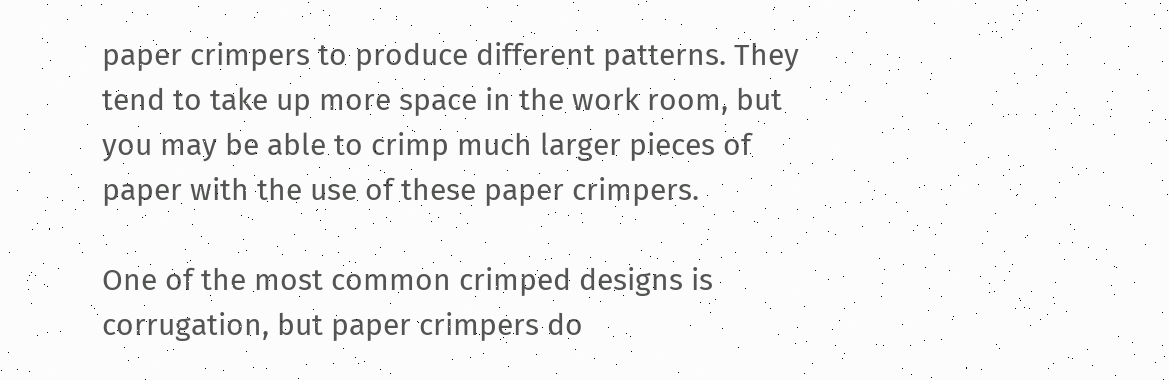paper crimpers to produce different patterns. They tend to take up more space in the work room, but you may be able to crimp much larger pieces of paper with the use of these paper crimpers.

One of the most common crimped designs is corrugation, but paper crimpers do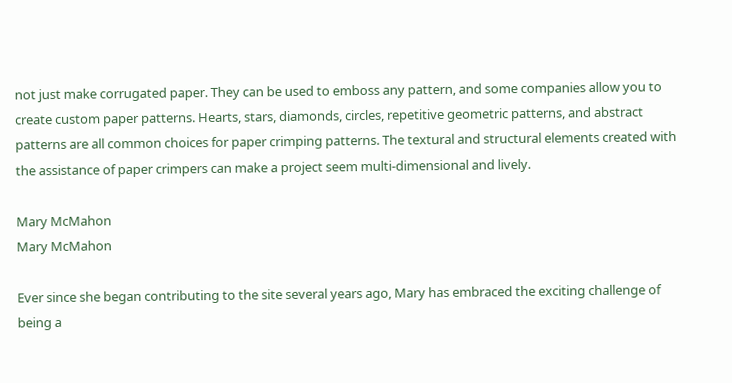not just make corrugated paper. They can be used to emboss any pattern, and some companies allow you to create custom paper patterns. Hearts, stars, diamonds, circles, repetitive geometric patterns, and abstract patterns are all common choices for paper crimping patterns. The textural and structural elements created with the assistance of paper crimpers can make a project seem multi-dimensional and lively.

Mary McMahon
Mary McMahon

Ever since she began contributing to the site several years ago, Mary has embraced the exciting challenge of being a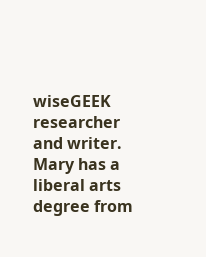wiseGEEK researcher and writer. Mary has a liberal arts degree from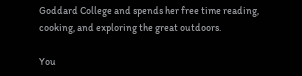Goddard College and spends her free time reading, cooking, and exploring the great outdoors.

You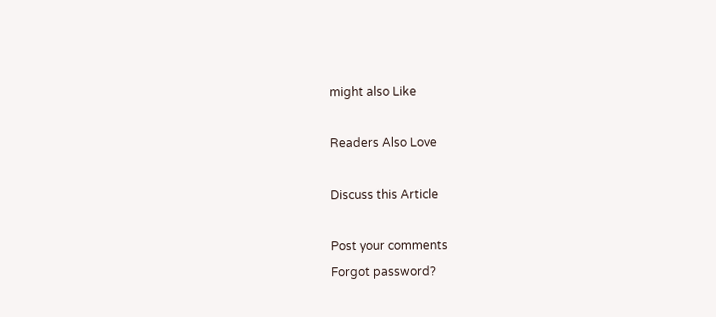might also Like

Readers Also Love

Discuss this Article

Post your comments
Forgot password?